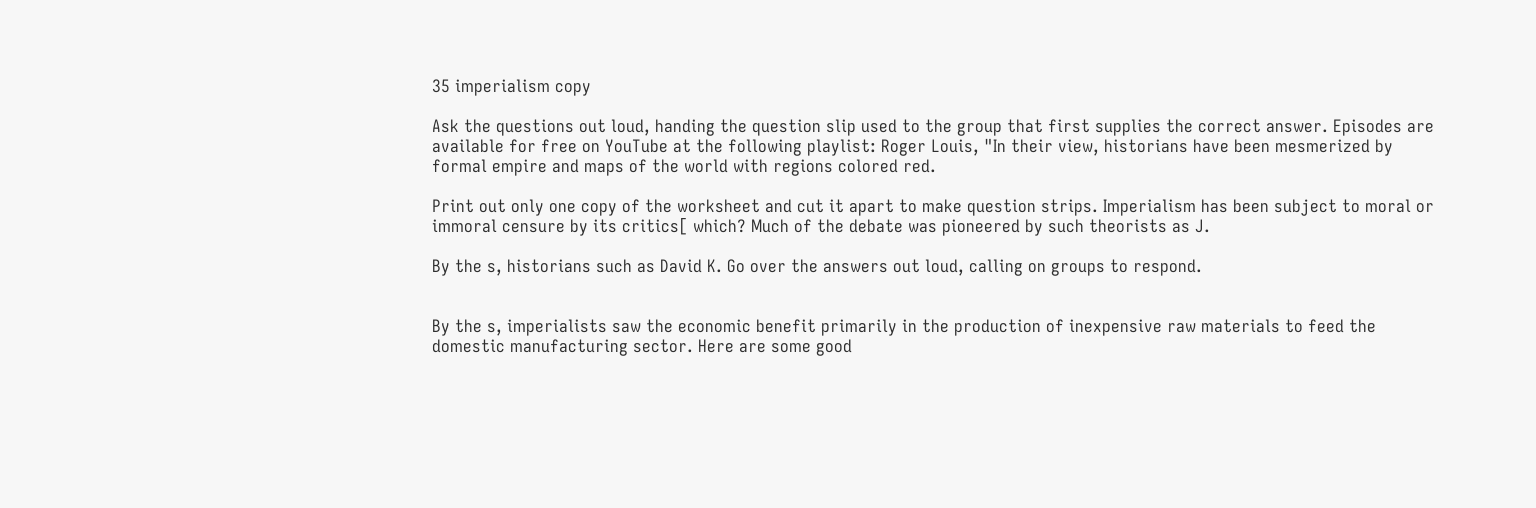35 imperialism copy

Ask the questions out loud, handing the question slip used to the group that first supplies the correct answer. Episodes are available for free on YouTube at the following playlist: Roger Louis, "In their view, historians have been mesmerized by formal empire and maps of the world with regions colored red.

Print out only one copy of the worksheet and cut it apart to make question strips. Imperialism has been subject to moral or immoral censure by its critics[ which? Much of the debate was pioneered by such theorists as J.

By the s, historians such as David K. Go over the answers out loud, calling on groups to respond.


By the s, imperialists saw the economic benefit primarily in the production of inexpensive raw materials to feed the domestic manufacturing sector. Here are some good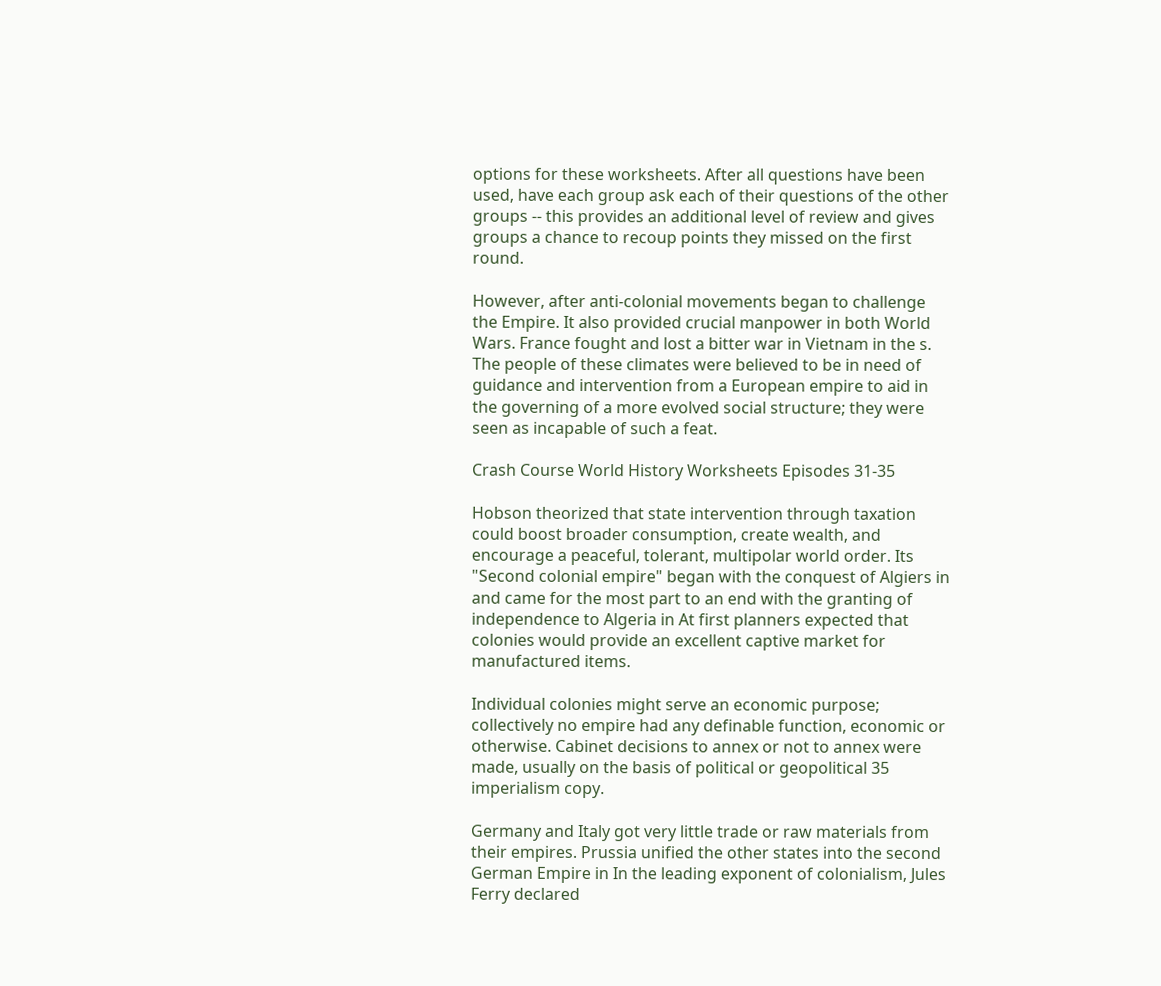options for these worksheets. After all questions have been used, have each group ask each of their questions of the other groups -- this provides an additional level of review and gives groups a chance to recoup points they missed on the first round.

However, after anti-colonial movements began to challenge the Empire. It also provided crucial manpower in both World Wars. France fought and lost a bitter war in Vietnam in the s. The people of these climates were believed to be in need of guidance and intervention from a European empire to aid in the governing of a more evolved social structure; they were seen as incapable of such a feat.

Crash Course World History Worksheets Episodes 31-35

Hobson theorized that state intervention through taxation could boost broader consumption, create wealth, and encourage a peaceful, tolerant, multipolar world order. Its "Second colonial empire" began with the conquest of Algiers in and came for the most part to an end with the granting of independence to Algeria in At first planners expected that colonies would provide an excellent captive market for manufactured items.

Individual colonies might serve an economic purpose; collectively no empire had any definable function, economic or otherwise. Cabinet decisions to annex or not to annex were made, usually on the basis of political or geopolitical 35 imperialism copy.

Germany and Italy got very little trade or raw materials from their empires. Prussia unified the other states into the second German Empire in In the leading exponent of colonialism, Jules Ferry declared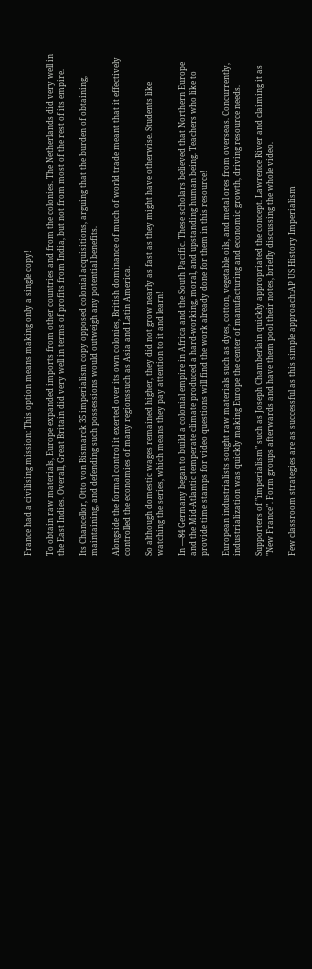France had a civilising mission: This option means making only a single copy!

To obtain raw materials, Europe expanded imports from other countries and from the colonies. The Netherlands did very well in the East Indies. Overall, Great Britain did very well in terms of profits from India, but not from most of the rest of its empire.

Its Chancellor, Otto von Bismarck 35 imperialism copy opposed colonial acquisitions, arguing that the burden of obtaining, maintaining, and defending such possessions would outweigh any potential benefits.

Alongside the formal control it exerted over its own colonies, British dominance of much of world trade meant that it effectively controlled the economies of many regionssuch as Asia and Latin America.

So although domestic wages remained higher, they did not grow nearly as fast as they might have otherwise. Students like watching the series, which means they pay attention to it and learn!

In —84 Germany began to build a colonial empire in Africa and the South Pacific. These scholars believed that Northern Europe and the Mid-Atlantic temperate climate produced a hard-working, moral, and upstanding human being. Teachers who like to provide time stamps for video questions will find the work already done for them in this resource!

European industrialists sought raw materials such as dyes, cotton, vegetable oils, and metal ores from overseas. Concurrently, industrialization was quickly making Europe the center of manufacturing and economic growth, driving resource needs.

Supporters of "imperialism" such as Joseph Chamberlain quickly appropriated the concept. Lawrence River and claiming it as "New France". Form groups afterwards and have them pool their notes, briefly discussing the whole video.

Few classroom strategies are as successful as this simple approach:AP US History Imperialism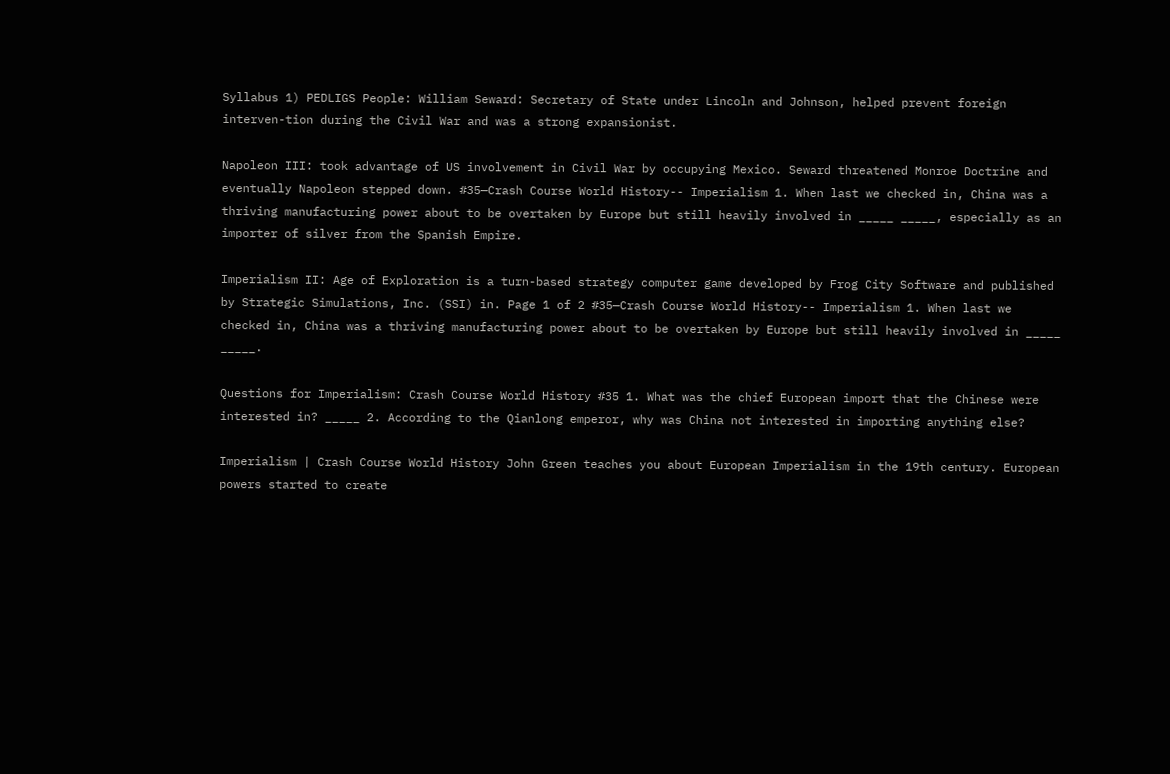Syllabus 1) PEDLIGS People: William Seward: Secretary of State under Lincoln and Johnson, helped prevent foreign interven-tion during the Civil War and was a strong expansionist.

Napoleon III: took advantage of US involvement in Civil War by occupying Mexico. Seward threatened Monroe Doctrine and eventually Napoleon stepped down. #35—Crash Course World History-- Imperialism 1. When last we checked in, China was a thriving manufacturing power about to be overtaken by Europe but still heavily involved in _____ _____, especially as an importer of silver from the Spanish Empire.

Imperialism II: Age of Exploration is a turn-based strategy computer game developed by Frog City Software and published by Strategic Simulations, Inc. (SSI) in. Page 1 of 2 #35—Crash Course World History-- Imperialism 1. When last we checked in, China was a thriving manufacturing power about to be overtaken by Europe but still heavily involved in _____ _____.

Questions for Imperialism: Crash Course World History #35 1. What was the chief European import that the Chinese were interested in? _____ 2. According to the Qianlong emperor, why was China not interested in importing anything else?

Imperialism | Crash Course World History John Green teaches you about European Imperialism in the 19th century. European powers started to create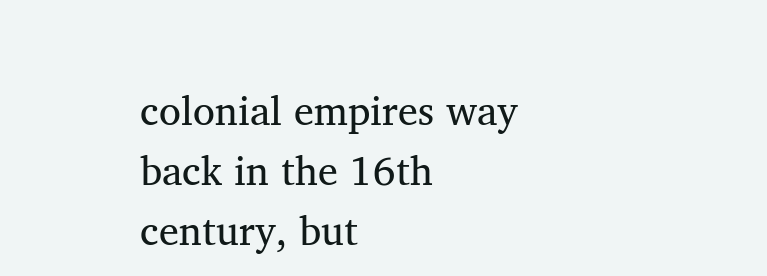colonial empires way back in the 16th century, but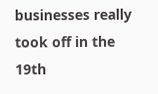businesses really took off in the 19th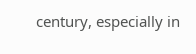century, especially in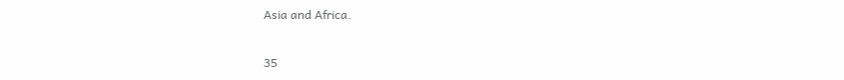Asia and Africa.

35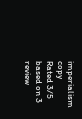imperialism copy
Rated 3/5 based on 3 review